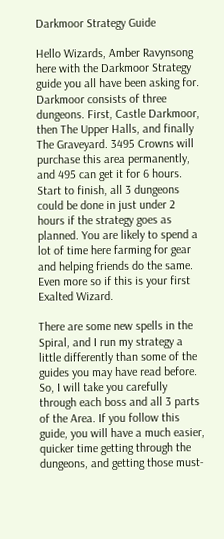Darkmoor Strategy Guide

Hello Wizards, Amber Ravynsong here with the Darkmoor Strategy guide you all have been asking for. Darkmoor consists of three dungeons. First, Castle Darkmoor, then The Upper Halls, and finally The Graveyard. 3495 Crowns will purchase this area permanently, and 495 can get it for 6 hours. Start to finish, all 3 dungeons could be done in just under 2 hours if the strategy goes as planned. You are likely to spend a lot of time here farming for gear and helping friends do the same. Even more so if this is your first Exalted Wizard.

There are some new spells in the Spiral, and I run my strategy a little differently than some of the guides you may have read before. So, I will take you carefully through each boss and all 3 parts of the Area. If you follow this guide, you will have a much easier, quicker time getting through the dungeons, and getting those must-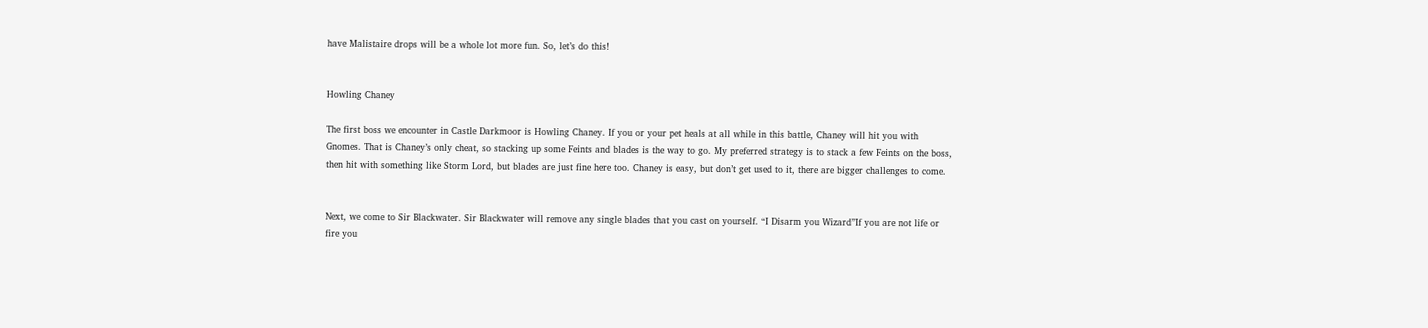have Malistaire drops will be a whole lot more fun. So, let’s do this!


Howling Chaney

The first boss we encounter in Castle Darkmoor is Howling Chaney. If you or your pet heals at all while in this battle, Chaney will hit you with Gnomes. That is Chaney’s only cheat, so stacking up some Feints and blades is the way to go. My preferred strategy is to stack a few Feints on the boss, then hit with something like Storm Lord, but blades are just fine here too. Chaney is easy, but don’t get used to it, there are bigger challenges to come.


Next, we come to Sir Blackwater. Sir Blackwater will remove any single blades that you cast on yourself. “I Disarm you Wizard”If you are not life or fire you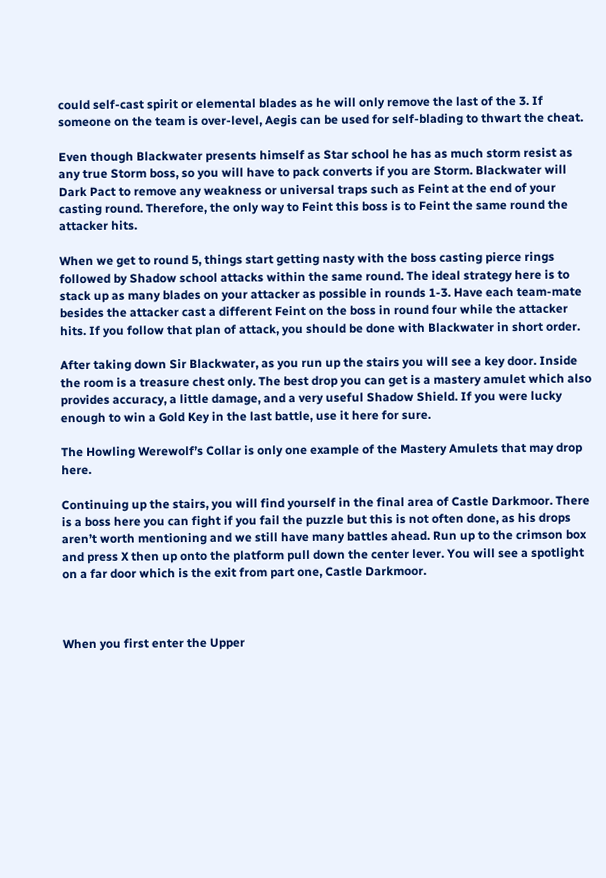could self-cast spirit or elemental blades as he will only remove the last of the 3. If someone on the team is over-level, Aegis can be used for self-blading to thwart the cheat.

Even though Blackwater presents himself as Star school he has as much storm resist as any true Storm boss, so you will have to pack converts if you are Storm. Blackwater will Dark Pact to remove any weakness or universal traps such as Feint at the end of your casting round. Therefore, the only way to Feint this boss is to Feint the same round the attacker hits.

When we get to round 5, things start getting nasty with the boss casting pierce rings followed by Shadow school attacks within the same round. The ideal strategy here is to stack up as many blades on your attacker as possible in rounds 1-3. Have each team-mate besides the attacker cast a different Feint on the boss in round four while the attacker hits. If you follow that plan of attack, you should be done with Blackwater in short order.

After taking down Sir Blackwater, as you run up the stairs you will see a key door. Inside the room is a treasure chest only. The best drop you can get is a mastery amulet which also provides accuracy, a little damage, and a very useful Shadow Shield. If you were lucky enough to win a Gold Key in the last battle, use it here for sure.

The Howling Werewolf’s Collar is only one example of the Mastery Amulets that may drop here.

Continuing up the stairs, you will find yourself in the final area of Castle Darkmoor. There is a boss here you can fight if you fail the puzzle but this is not often done, as his drops aren’t worth mentioning and we still have many battles ahead. Run up to the crimson box and press X then up onto the platform pull down the center lever. You will see a spotlight on a far door which is the exit from part one, Castle Darkmoor.



When you first enter the Upper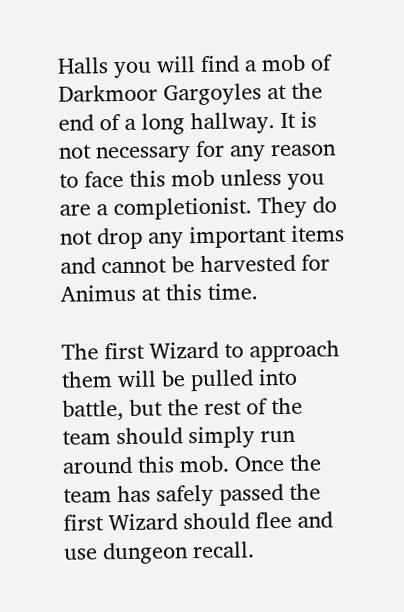Halls you will find a mob of Darkmoor Gargoyles at the end of a long hallway. It is not necessary for any reason to face this mob unless you are a completionist. They do not drop any important items and cannot be harvested for Animus at this time.

The first Wizard to approach them will be pulled into battle, but the rest of the team should simply run around this mob. Once the team has safely passed the first Wizard should flee and use dungeon recall.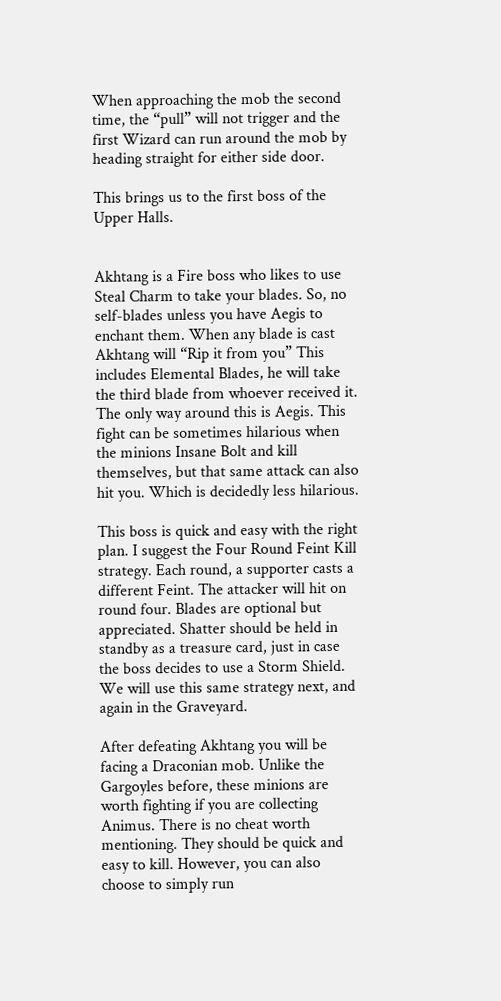When approaching the mob the second time, the “pull” will not trigger and the first Wizard can run around the mob by heading straight for either side door.

This brings us to the first boss of the Upper Halls.


Akhtang is a Fire boss who likes to use Steal Charm to take your blades. So, no self-blades unless you have Aegis to enchant them. When any blade is cast Akhtang will “Rip it from you” This includes Elemental Blades, he will take the third blade from whoever received it. The only way around this is Aegis. This fight can be sometimes hilarious when the minions Insane Bolt and kill themselves, but that same attack can also hit you. Which is decidedly less hilarious.

This boss is quick and easy with the right plan. I suggest the Four Round Feint Kill strategy. Each round, a supporter casts a different Feint. The attacker will hit on round four. Blades are optional but appreciated. Shatter should be held in standby as a treasure card, just in case the boss decides to use a Storm Shield. We will use this same strategy next, and again in the Graveyard.

After defeating Akhtang you will be facing a Draconian mob. Unlike the Gargoyles before, these minions are worth fighting if you are collecting Animus. There is no cheat worth mentioning. They should be quick and easy to kill. However, you can also choose to simply run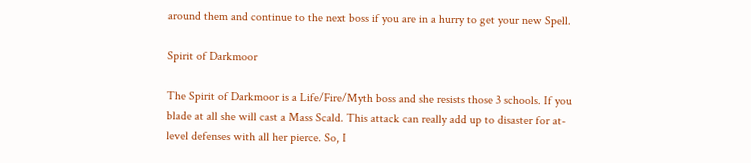around them and continue to the next boss if you are in a hurry to get your new Spell.

Spirit of Darkmoor

The Spirit of Darkmoor is a Life/Fire/Myth boss and she resists those 3 schools. If you blade at all she will cast a Mass Scald. This attack can really add up to disaster for at-level defenses with all her pierce. So, I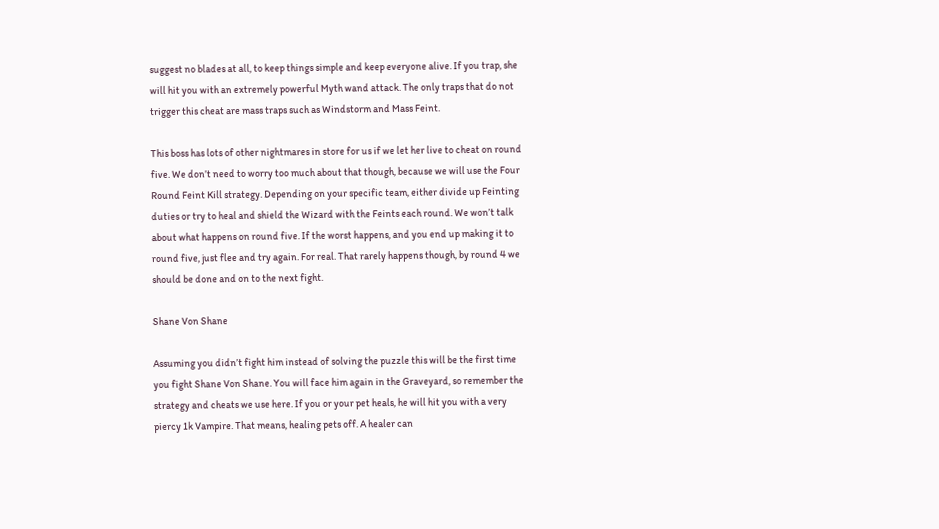suggest no blades at all, to keep things simple and keep everyone alive. If you trap, she will hit you with an extremely powerful Myth wand attack. The only traps that do not trigger this cheat are mass traps such as Windstorm and Mass Feint.

This boss has lots of other nightmares in store for us if we let her live to cheat on round five. We don’t need to worry too much about that though, because we will use the Four Round Feint Kill strategy. Depending on your specific team, either divide up Feinting duties or try to heal and shield the Wizard with the Feints each round. We won’t talk about what happens on round five. If the worst happens, and you end up making it to round five, just flee and try again. For real. That rarely happens though, by round 4 we should be done and on to the next fight.

Shane Von Shane

Assuming you didn’t fight him instead of solving the puzzle this will be the first time you fight Shane Von Shane. You will face him again in the Graveyard, so remember the strategy and cheats we use here. If you or your pet heals, he will hit you with a very piercy 1k Vampire. That means, healing pets off. A healer can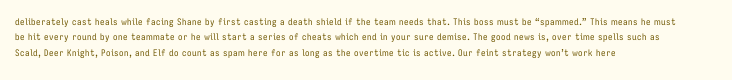deliberately cast heals while facing Shane by first casting a death shield if the team needs that. This boss must be “spammed.” This means he must be hit every round by one teammate or he will start a series of cheats which end in your sure demise. The good news is, over time spells such as Scald, Deer Knight, Poison, and Elf do count as spam here for as long as the overtime tic is active. Our feint strategy won’t work here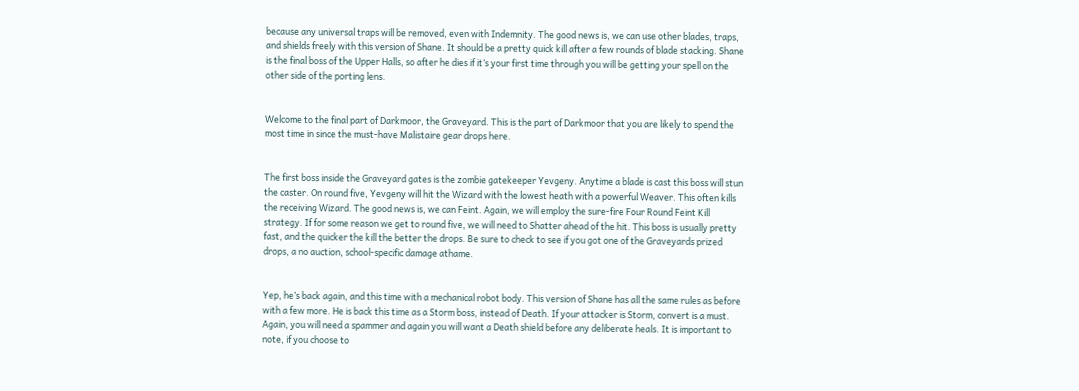because any universal traps will be removed, even with Indemnity. The good news is, we can use other blades, traps, and shields freely with this version of Shane. It should be a pretty quick kill after a few rounds of blade stacking. Shane is the final boss of the Upper Halls, so after he dies if it’s your first time through you will be getting your spell on the other side of the porting lens.


Welcome to the final part of Darkmoor, the Graveyard. This is the part of Darkmoor that you are likely to spend the most time in since the must-have Malistaire gear drops here.


The first boss inside the Graveyard gates is the zombie gatekeeper Yevgeny. Anytime a blade is cast this boss will stun the caster. On round five, Yevgeny will hit the Wizard with the lowest heath with a powerful Weaver. This often kills the receiving Wizard. The good news is, we can Feint. Again, we will employ the sure-fire Four Round Feint Kill strategy. If for some reason we get to round five, we will need to Shatter ahead of the hit. This boss is usually pretty fast, and the quicker the kill the better the drops. Be sure to check to see if you got one of the Graveyards prized drops, a no auction, school-specific damage athame.


Yep, he’s back again, and this time with a mechanical robot body. This version of Shane has all the same rules as before with a few more. He is back this time as a Storm boss, instead of Death. If your attacker is Storm, convert is a must. Again, you will need a spammer and again you will want a Death shield before any deliberate heals. It is important to note, if you choose to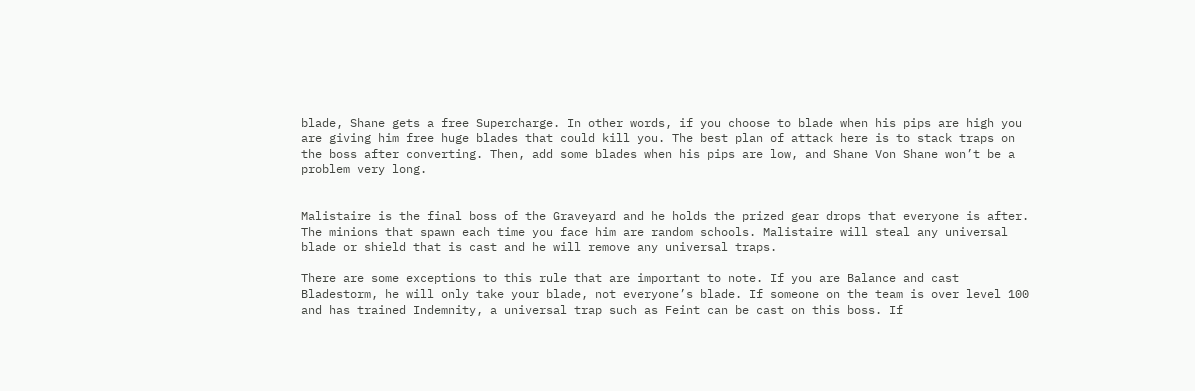blade, Shane gets a free Supercharge. In other words, if you choose to blade when his pips are high you are giving him free huge blades that could kill you. The best plan of attack here is to stack traps on the boss after converting. Then, add some blades when his pips are low, and Shane Von Shane won’t be a problem very long.


Malistaire is the final boss of the Graveyard and he holds the prized gear drops that everyone is after. The minions that spawn each time you face him are random schools. Malistaire will steal any universal blade or shield that is cast and he will remove any universal traps.

There are some exceptions to this rule that are important to note. If you are Balance and cast Bladestorm, he will only take your blade, not everyone’s blade. If someone on the team is over level 100 and has trained Indemnity, a universal trap such as Feint can be cast on this boss. If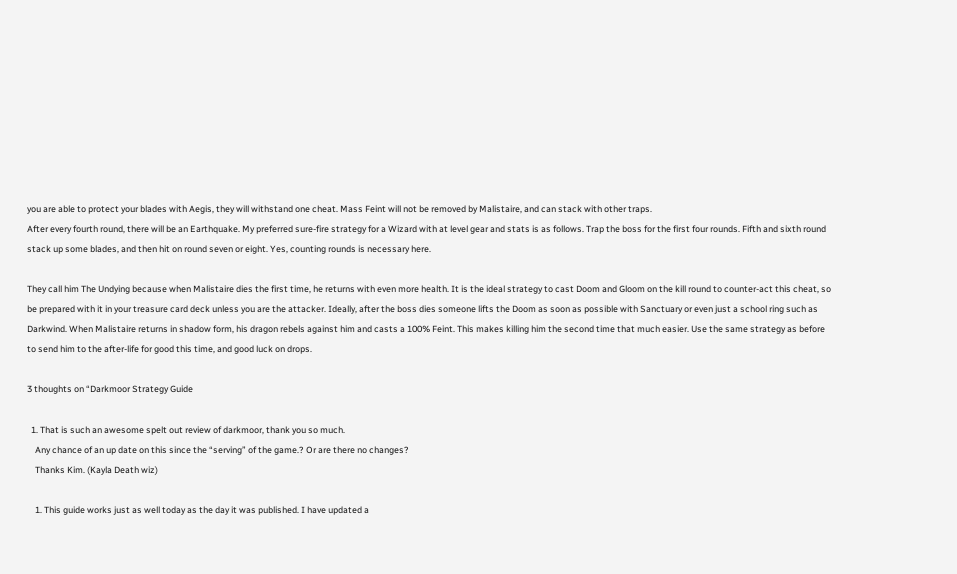you are able to protect your blades with Aegis, they will withstand one cheat. Mass Feint will not be removed by Malistaire, and can stack with other traps.
After every fourth round, there will be an Earthquake. My preferred sure-fire strategy for a Wizard with at level gear and stats is as follows. Trap the boss for the first four rounds. Fifth and sixth round stack up some blades, and then hit on round seven or eight. Yes, counting rounds is necessary here.

They call him The Undying because when Malistaire dies the first time, he returns with even more health. It is the ideal strategy to cast Doom and Gloom on the kill round to counter-act this cheat, so be prepared with it in your treasure card deck unless you are the attacker. Ideally, after the boss dies someone lifts the Doom as soon as possible with Sanctuary or even just a school ring such as Darkwind. When Malistaire returns in shadow form, his dragon rebels against him and casts a 100% Feint. This makes killing him the second time that much easier. Use the same strategy as before to send him to the after-life for good this time, and good luck on drops.

3 thoughts on “Darkmoor Strategy Guide

  1. That is such an awesome spelt out review of darkmoor, thank you so much.
    Any chance of an up date on this since the “serving” of the game.? Or are there no changes?
    Thanks Kim. (Kayla Death wiz)

    1. This guide works just as well today as the day it was published. I have updated a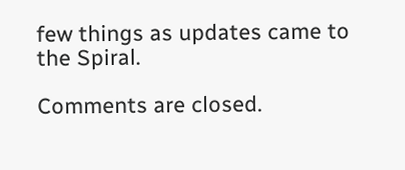few things as updates came to the Spiral.

Comments are closed.